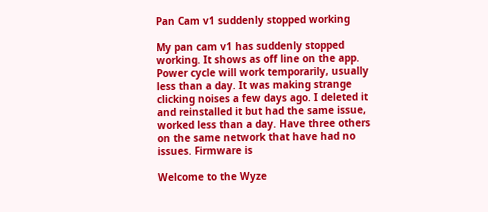Pan Cam v1 suddenly stopped working

My pan cam v1 has suddenly stopped working. It shows as off line on the app. Power cycle will work temporarily, usually less than a day. It was making strange clicking noises a few days ago. I deleted it and reinstalled it but had the same issue, worked less than a day. Have three others on the same network that have had no issues. Firmware is

Welcome to the Wyze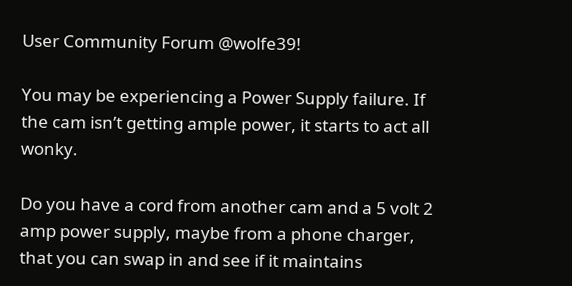User Community Forum @wolfe39!

You may be experiencing a Power Supply failure. If the cam isn’t getting ample power, it starts to act all wonky.

Do you have a cord from another cam and a 5 volt 2 amp power supply, maybe from a phone charger, that you can swap in and see if it maintains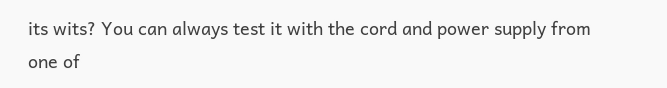its wits? You can always test it with the cord and power supply from one of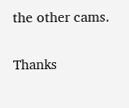the other cams.

Thanks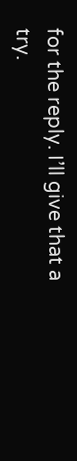for the reply. I’ll give that a try.